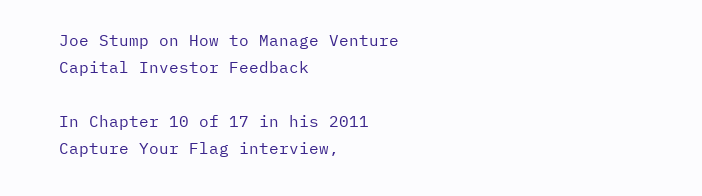Joe Stump on How to Manage Venture Capital Investor Feedback

In Chapter 10 of 17 in his 2011 Capture Your Flag interview,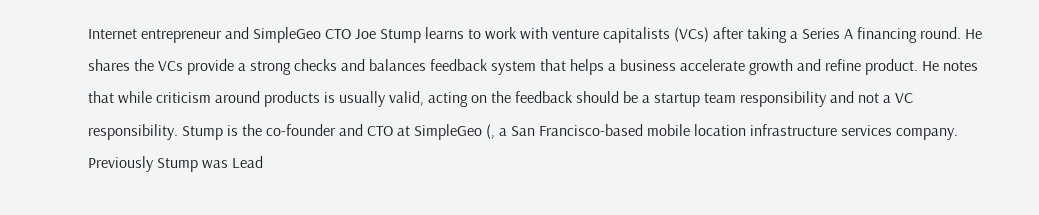Internet entrepreneur and SimpleGeo CTO Joe Stump learns to work with venture capitalists (VCs) after taking a Series A financing round. He shares the VCs provide a strong checks and balances feedback system that helps a business accelerate growth and refine product. He notes that while criticism around products is usually valid, acting on the feedback should be a startup team responsibility and not a VC responsibility. Stump is the co-founder and CTO at SimpleGeo (, a San Francisco-based mobile location infrastructure services company. Previously Stump was Lead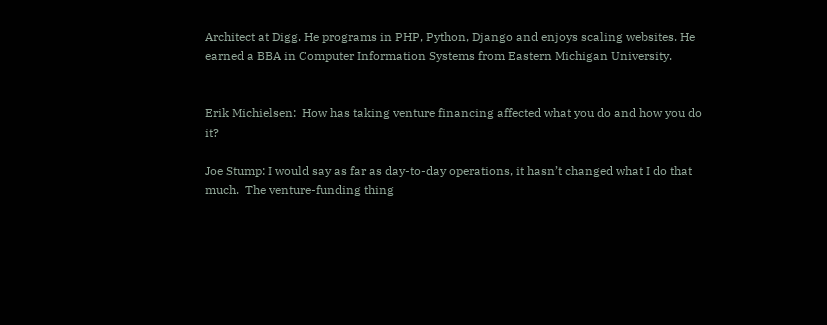Architect at Digg. He programs in PHP, Python, Django and enjoys scaling websites. He earned a BBA in Computer Information Systems from Eastern Michigan University.


Erik Michielsen:  How has taking venture financing affected what you do and how you do it?

Joe Stump: I would say as far as day-to-day operations, it hasn’t changed what I do that much.  The venture-funding thing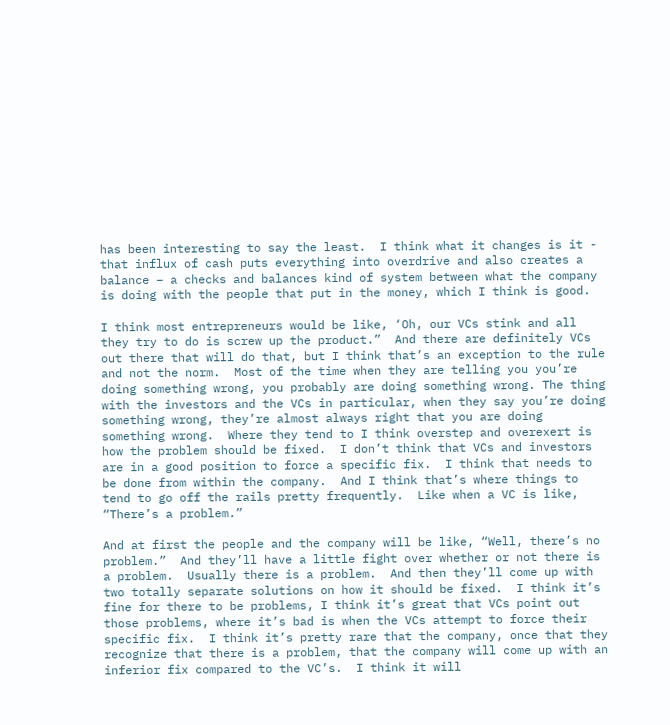has been interesting to say the least.  I think what it changes is it - that influx of cash puts everything into overdrive and also creates a balance – a checks and balances kind of system between what the company is doing with the people that put in the money, which I think is good.

I think most entrepreneurs would be like, ‘Oh, our VCs stink and all they try to do is screw up the product.”  And there are definitely VCs out there that will do that, but I think that’s an exception to the rule and not the norm.  Most of the time when they are telling you you’re doing something wrong, you probably are doing something wrong. The thing with the investors and the VCs in particular, when they say you’re doing something wrong, they’re almost always right that you are doing something wrong.  Where they tend to I think overstep and overexert is how the problem should be fixed.  I don’t think that VCs and investors are in a good position to force a specific fix.  I think that needs to be done from within the company.  And I think that’s where things to tend to go off the rails pretty frequently.  Like when a VC is like, “There’s a problem.”

And at first the people and the company will be like, “Well, there’s no problem.”  And they’ll have a little fight over whether or not there is a problem.  Usually there is a problem.  And then they’ll come up with two totally separate solutions on how it should be fixed.  I think it’s fine for there to be problems, I think it’s great that VCs point out those problems, where it’s bad is when the VCs attempt to force their specific fix.  I think it’s pretty rare that the company, once that they recognize that there is a problem, that the company will come up with an inferior fix compared to the VC’s.  I think it will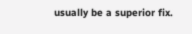usually be a superior fix.